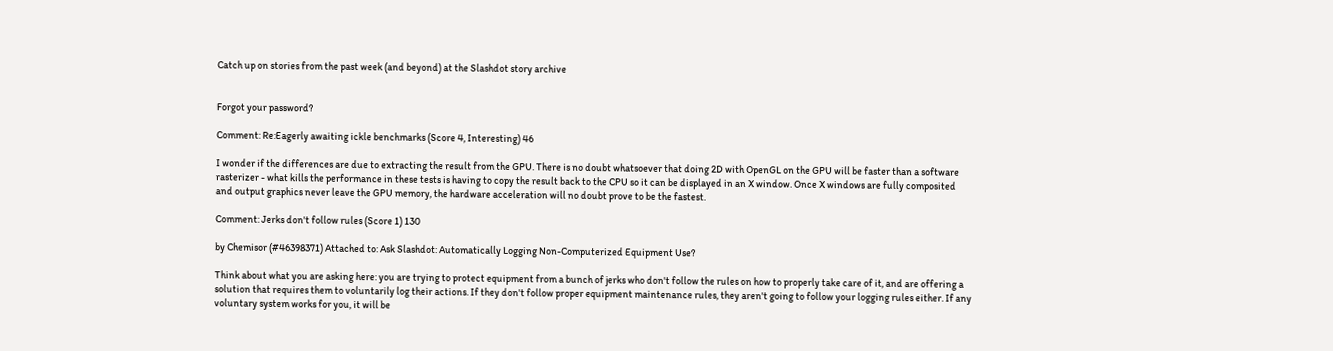Catch up on stories from the past week (and beyond) at the Slashdot story archive


Forgot your password?

Comment: Re:Eagerly awaiting ickle benchmarks (Score 4, Interesting) 46

I wonder if the differences are due to extracting the result from the GPU. There is no doubt whatsoever that doing 2D with OpenGL on the GPU will be faster than a software rasterizer - what kills the performance in these tests is having to copy the result back to the CPU so it can be displayed in an X window. Once X windows are fully composited and output graphics never leave the GPU memory, the hardware acceleration will no doubt prove to be the fastest.

Comment: Jerks don't follow rules (Score 1) 130

by Chemisor (#46398371) Attached to: Ask Slashdot: Automatically Logging Non-Computerized Equipment Use?

Think about what you are asking here: you are trying to protect equipment from a bunch of jerks who don't follow the rules on how to properly take care of it, and are offering a solution that requires them to voluntarily log their actions. If they don't follow proper equipment maintenance rules, they aren't going to follow your logging rules either. If any voluntary system works for you, it will be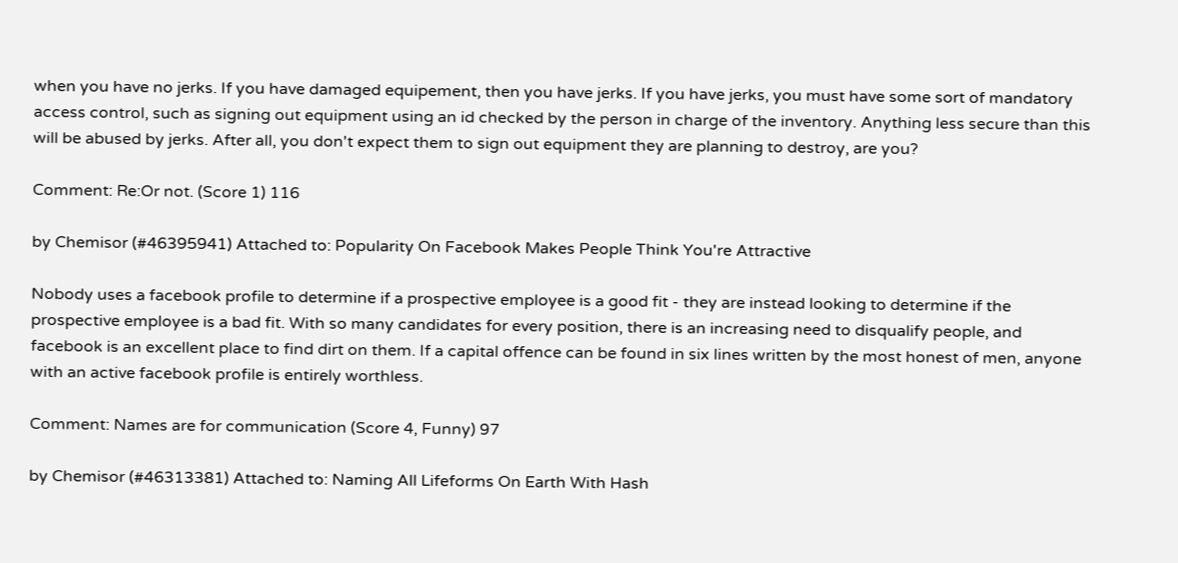when you have no jerks. If you have damaged equipement, then you have jerks. If you have jerks, you must have some sort of mandatory access control, such as signing out equipment using an id checked by the person in charge of the inventory. Anything less secure than this will be abused by jerks. After all, you don't expect them to sign out equipment they are planning to destroy, are you?

Comment: Re:Or not. (Score 1) 116

by Chemisor (#46395941) Attached to: Popularity On Facebook Makes People Think You're Attractive

Nobody uses a facebook profile to determine if a prospective employee is a good fit - they are instead looking to determine if the prospective employee is a bad fit. With so many candidates for every position, there is an increasing need to disqualify people, and facebook is an excellent place to find dirt on them. If a capital offence can be found in six lines written by the most honest of men, anyone with an active facebook profile is entirely worthless.

Comment: Names are for communication (Score 4, Funny) 97

by Chemisor (#46313381) Attached to: Naming All Lifeforms On Earth With Hash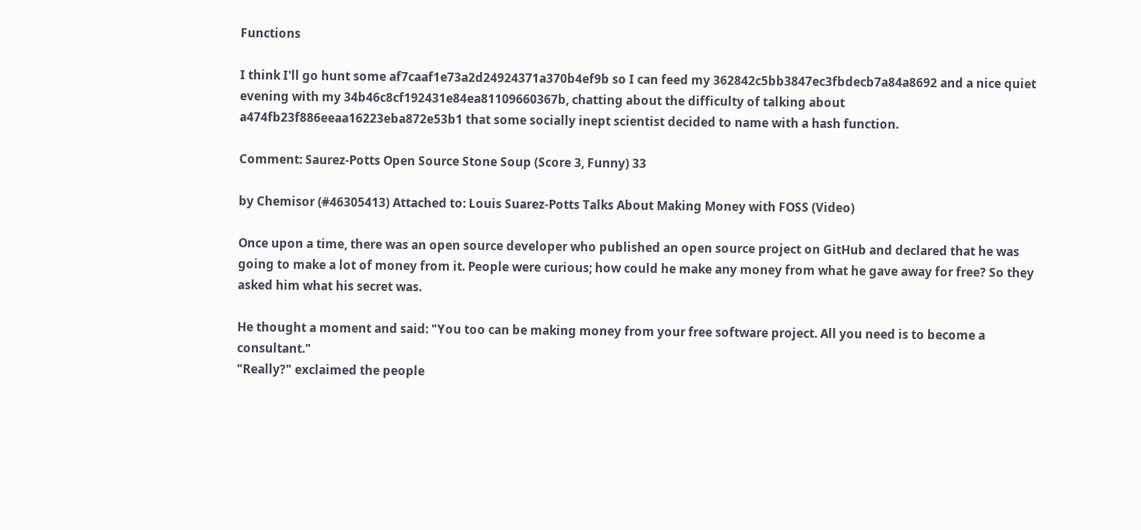Functions

I think I'll go hunt some af7caaf1e73a2d24924371a370b4ef9b so I can feed my 362842c5bb3847ec3fbdecb7a84a8692 and a nice quiet evening with my 34b46c8cf192431e84ea81109660367b, chatting about the difficulty of talking about a474fb23f886eeaa16223eba872e53b1 that some socially inept scientist decided to name with a hash function.

Comment: Saurez-Potts Open Source Stone Soup (Score 3, Funny) 33

by Chemisor (#46305413) Attached to: Louis Suarez-Potts Talks About Making Money with FOSS (Video)

Once upon a time, there was an open source developer who published an open source project on GitHub and declared that he was going to make a lot of money from it. People were curious; how could he make any money from what he gave away for free? So they asked him what his secret was.

He thought a moment and said: "You too can be making money from your free software project. All you need is to become a consultant."
"Really?" exclaimed the people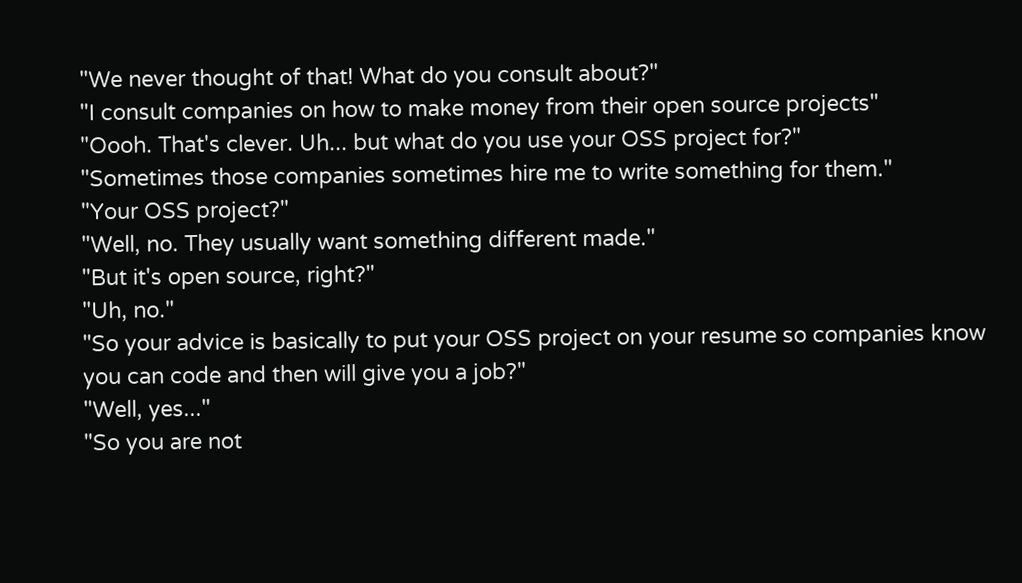"We never thought of that! What do you consult about?"
"I consult companies on how to make money from their open source projects"
"Oooh. That's clever. Uh... but what do you use your OSS project for?"
"Sometimes those companies sometimes hire me to write something for them."
"Your OSS project?"
"Well, no. They usually want something different made."
"But it's open source, right?"
"Uh, no."
"So your advice is basically to put your OSS project on your resume so companies know you can code and then will give you a job?"
"Well, yes..."
"So you are not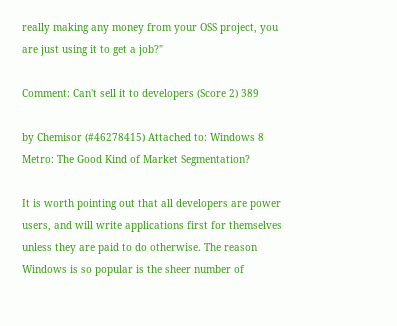really making any money from your OSS project, you are just using it to get a job?"

Comment: Can't sell it to developers (Score 2) 389

by Chemisor (#46278415) Attached to: Windows 8 Metro: The Good Kind of Market Segmentation?

It is worth pointing out that all developers are power users, and will write applications first for themselves unless they are paid to do otherwise. The reason Windows is so popular is the sheer number of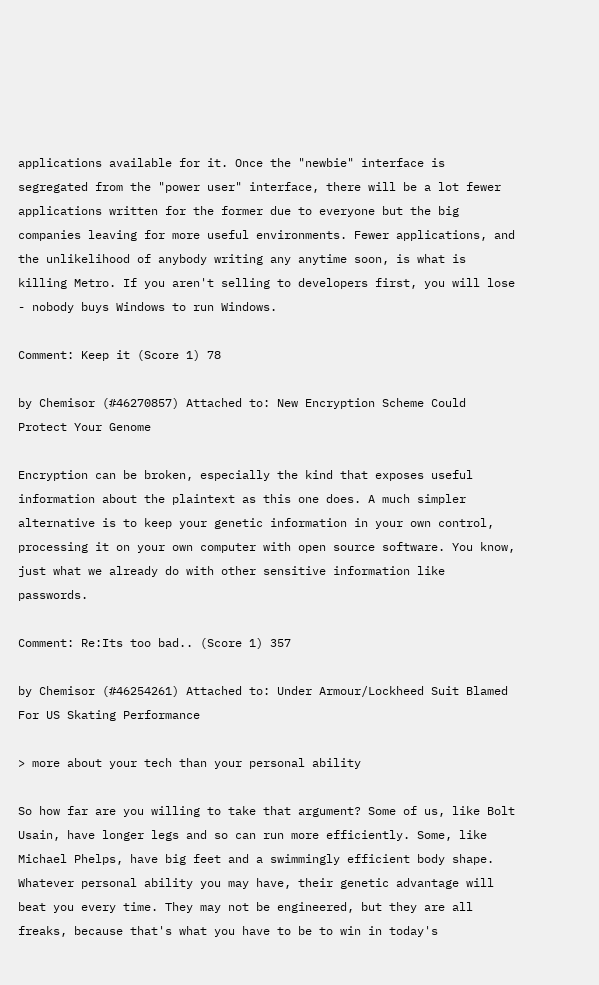applications available for it. Once the "newbie" interface is segregated from the "power user" interface, there will be a lot fewer applications written for the former due to everyone but the big companies leaving for more useful environments. Fewer applications, and the unlikelihood of anybody writing any anytime soon, is what is killing Metro. If you aren't selling to developers first, you will lose - nobody buys Windows to run Windows.

Comment: Keep it (Score 1) 78

by Chemisor (#46270857) Attached to: New Encryption Scheme Could Protect Your Genome

Encryption can be broken, especially the kind that exposes useful information about the plaintext as this one does. A much simpler alternative is to keep your genetic information in your own control, processing it on your own computer with open source software. You know, just what we already do with other sensitive information like passwords.

Comment: Re:Its too bad.. (Score 1) 357

by Chemisor (#46254261) Attached to: Under Armour/Lockheed Suit Blamed For US Skating Performance

> more about your tech than your personal ability

So how far are you willing to take that argument? Some of us, like Bolt Usain, have longer legs and so can run more efficiently. Some, like Michael Phelps, have big feet and a swimmingly efficient body shape. Whatever personal ability you may have, their genetic advantage will beat you every time. They may not be engineered, but they are all freaks, because that's what you have to be to win in today's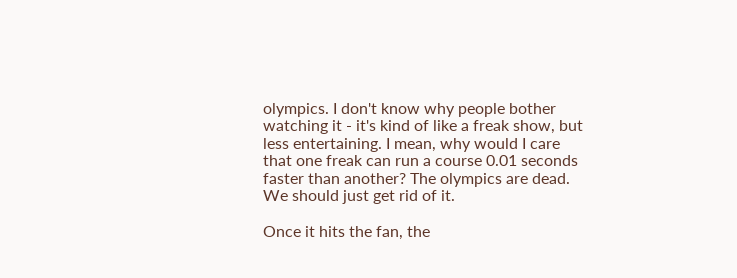olympics. I don't know why people bother watching it - it's kind of like a freak show, but less entertaining. I mean, why would I care that one freak can run a course 0.01 seconds faster than another? The olympics are dead. We should just get rid of it.

Once it hits the fan, the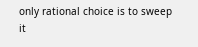only rational choice is to sweep it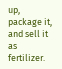up, package it, and sell it as fertilizer.